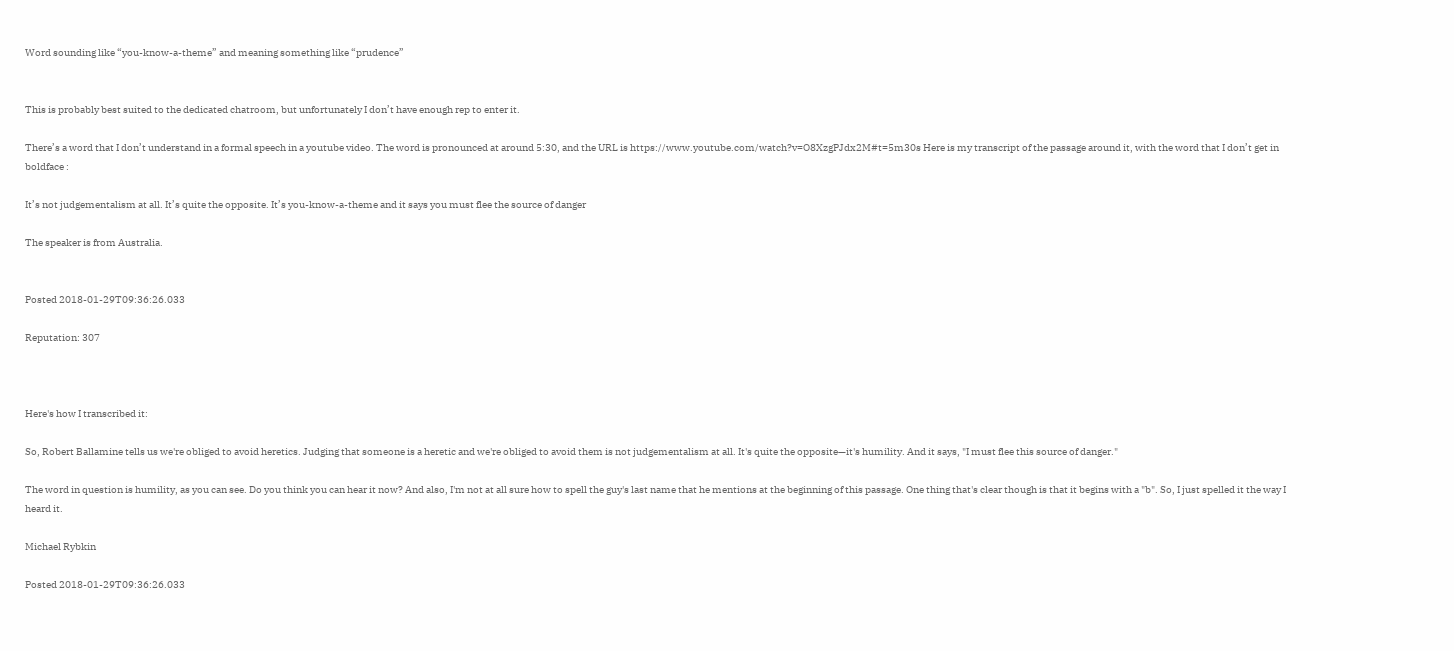Word sounding like “you-know-a-theme” and meaning something like “prudence”


This is probably best suited to the dedicated chatroom, but unfortunately I don’t have enough rep to enter it.

There’s a word that I don’t understand in a formal speech in a youtube video. The word is pronounced at around 5:30, and the URL is https://www.youtube.com/watch?v=O8XzgPJdx2M#t=5m30s Here is my transcript of the passage around it, with the word that I don’t get in boldface :

It’s not judgementalism at all. It’s quite the opposite. It’s you-know-a-theme and it says you must flee the source of danger

The speaker is from Australia.


Posted 2018-01-29T09:36:26.033

Reputation: 307



Here's how I transcribed it:

So, Robert Ballamine tells us we're obliged to avoid heretics. Judging that someone is a heretic and we're obliged to avoid them is not judgementalism at all. It's quite the opposite—it's humility. And it says, "I must flee this source of danger."

The word in question is humility, as you can see. Do you think you can hear it now? And also, I'm not at all sure how to spell the guy's last name that he mentions at the beginning of this passage. One thing that's clear though is that it begins with a "b". So, I just spelled it the way I heard it.

Michael Rybkin

Posted 2018-01-29T09:36:26.033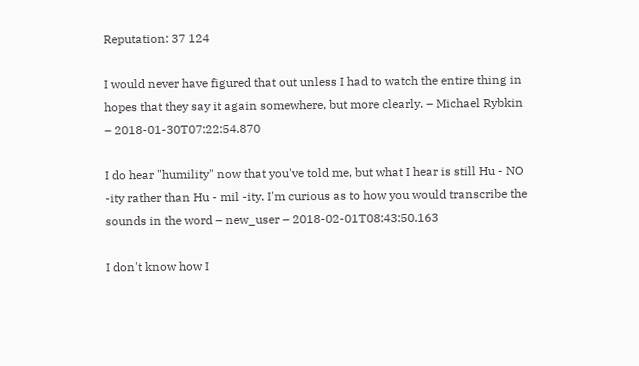Reputation: 37 124

I would never have figured that out unless I had to watch the entire thing in hopes that they say it again somewhere, but more clearly. – Michael Rybkin – 2018-01-30T07:22:54.870

I do hear "humility" now that you've told me, but what I hear is still Hu - NO -ity rather than Hu - mil -ity. I'm curious as to how you would transcribe the sounds in the word – new_user – 2018-02-01T08:43:50.163

I don't know how I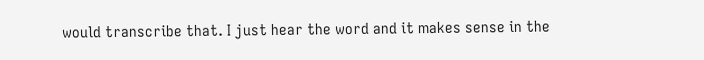would transcribe that. I just hear the word and it makes sense in the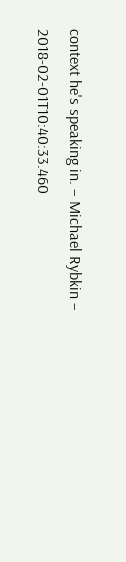context he's speaking in. – Michael Rybkin – 2018-02-01T10:40:33.460